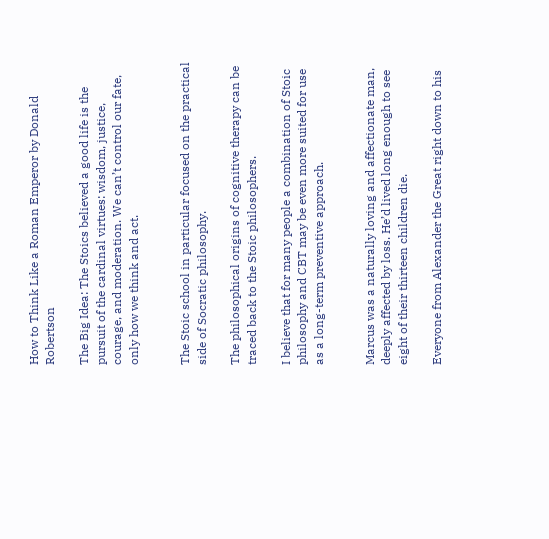How to Think Like a Roman Emperor by Donald Robertson

The Big Idea: The Stoics believed a good life is the pursuit of the cardinal virtues: wisdom, justice, courage, and moderation. We can’t control our fate, only how we think and act.


The Stoic school in particular focused on the practical side of Socratic philosophy.

The philosophical origins of cognitive therapy can be traced back to the Stoic philosophers.

I believe that for many people a combination of Stoic philosophy and CBT may be even more suited for use as a long-term preventive approach.


Marcus was a naturally loving and affectionate man, deeply affected by loss. He’d lived long enough to see eight of their thirteen children die.

Everyone from Alexander the Great right down to his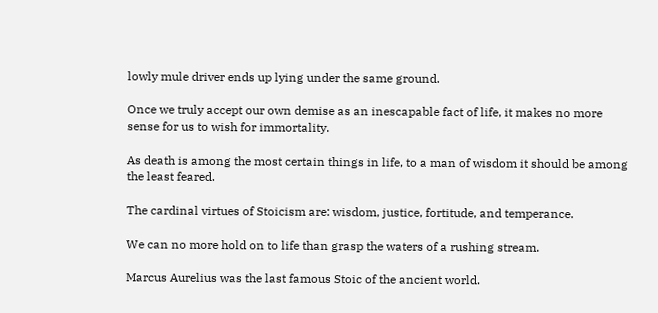lowly mule driver ends up lying under the same ground.

Once we truly accept our own demise as an inescapable fact of life, it makes no more sense for us to wish for immortality.

As death is among the most certain things in life, to a man of wisdom it should be among the least feared.

The cardinal virtues of Stoicism are: wisdom, justice, fortitude, and temperance.

We can no more hold on to life than grasp the waters of a rushing stream.

Marcus Aurelius was the last famous Stoic of the ancient world.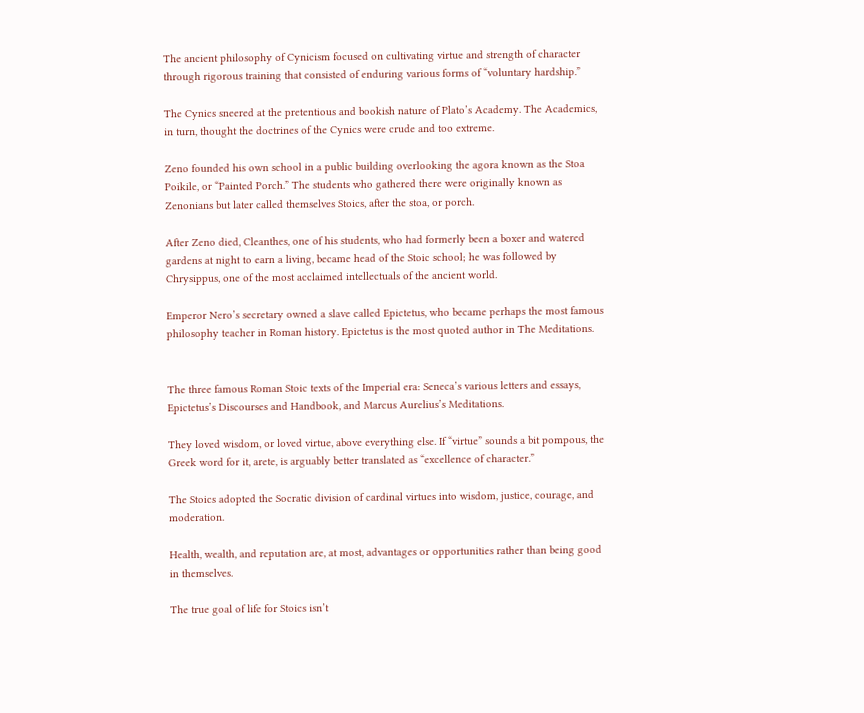The ancient philosophy of Cynicism focused on cultivating virtue and strength of character through rigorous training that consisted of enduring various forms of “voluntary hardship.”

The Cynics sneered at the pretentious and bookish nature of Plato’s Academy. The Academics, in turn, thought the doctrines of the Cynics were crude and too extreme.

Zeno founded his own school in a public building overlooking the agora known as the Stoa Poikile, or “Painted Porch.” The students who gathered there were originally known as Zenonians but later called themselves Stoics, after the stoa, or porch.

After Zeno died, Cleanthes, one of his students, who had formerly been a boxer and watered gardens at night to earn a living, became head of the Stoic school; he was followed by Chrysippus, one of the most acclaimed intellectuals of the ancient world.

Emperor Nero’s secretary owned a slave called Epictetus, who became perhaps the most famous philosophy teacher in Roman history. Epictetus is the most quoted author in The Meditations.


The three famous Roman Stoic texts of the Imperial era: Seneca’s various letters and essays, Epictetus’s Discourses and Handbook, and Marcus Aurelius’s Meditations.

They loved wisdom, or loved virtue, above everything else. If “virtue” sounds a bit pompous, the Greek word for it, arete, is arguably better translated as “excellence of character.”

The Stoics adopted the Socratic division of cardinal virtues into wisdom, justice, courage, and moderation.

Health, wealth, and reputation are, at most, advantages or opportunities rather than being good in themselves.

The true goal of life for Stoics isn’t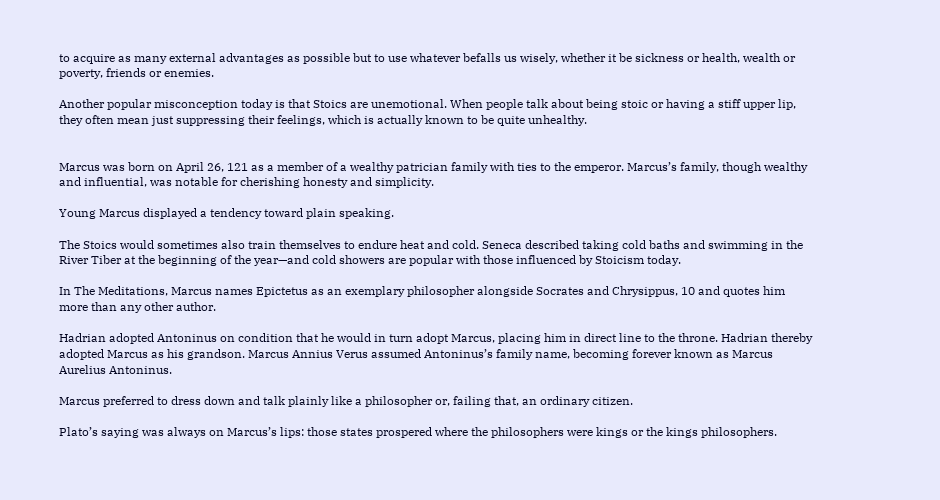to acquire as many external advantages as possible but to use whatever befalls us wisely, whether it be sickness or health, wealth or poverty, friends or enemies.

Another popular misconception today is that Stoics are unemotional. When people talk about being stoic or having a stiff upper lip, they often mean just suppressing their feelings, which is actually known to be quite unhealthy.


Marcus was born on April 26, 121 as a member of a wealthy patrician family with ties to the emperor. Marcus’s family, though wealthy and influential, was notable for cherishing honesty and simplicity.

Young Marcus displayed a tendency toward plain speaking.

The Stoics would sometimes also train themselves to endure heat and cold. Seneca described taking cold baths and swimming in the River Tiber at the beginning of the year—and cold showers are popular with those influenced by Stoicism today.

In The Meditations, Marcus names Epictetus as an exemplary philosopher alongside Socrates and Chrysippus, 10 and quotes him more than any other author.

Hadrian adopted Antoninus on condition that he would in turn adopt Marcus, placing him in direct line to the throne. Hadrian thereby adopted Marcus as his grandson. Marcus Annius Verus assumed Antoninus’s family name, becoming forever known as Marcus Aurelius Antoninus.

Marcus preferred to dress down and talk plainly like a philosopher or, failing that, an ordinary citizen.

Plato’s saying was always on Marcus’s lips: those states prospered where the philosophers were kings or the kings philosophers.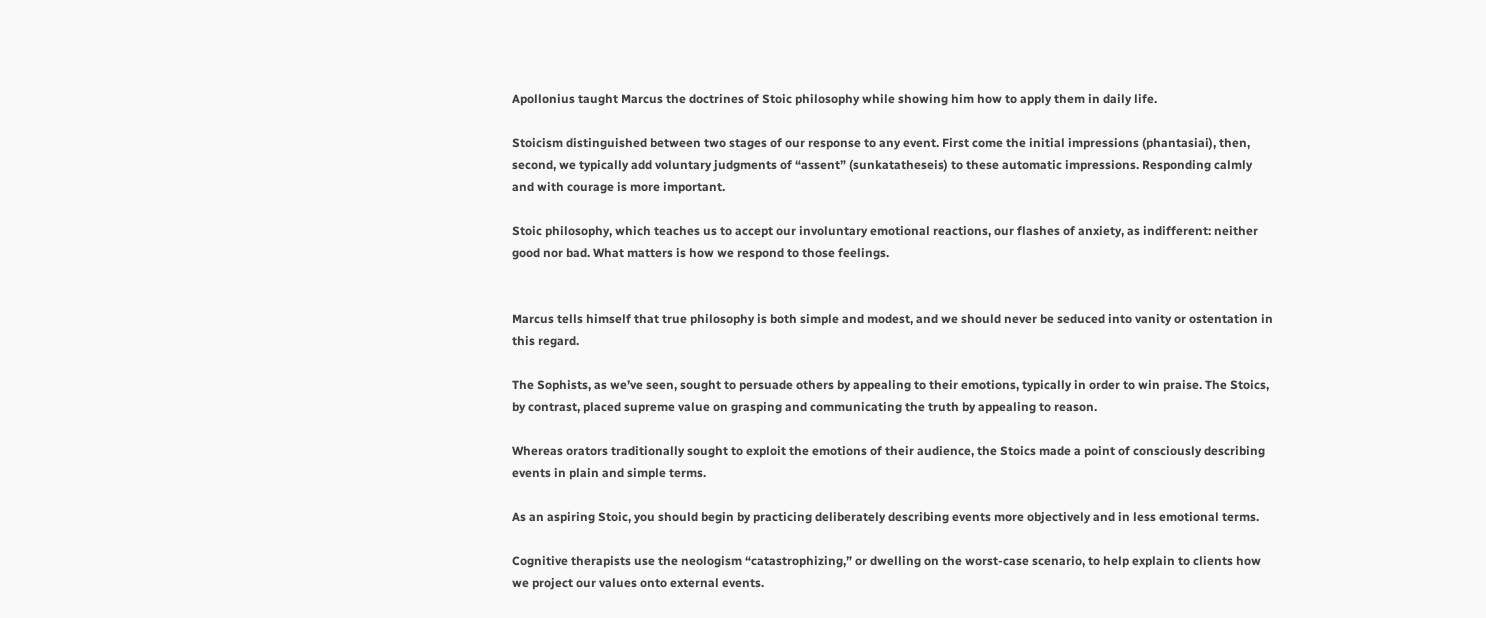Apollonius taught Marcus the doctrines of Stoic philosophy while showing him how to apply them in daily life.

Stoicism distinguished between two stages of our response to any event. First come the initial impressions (phantasiai), then, second, we typically add voluntary judgments of “assent” (sunkatatheseis) to these automatic impressions. Responding calmly and with courage is more important.

Stoic philosophy, which teaches us to accept our involuntary emotional reactions, our flashes of anxiety, as indifferent: neither good nor bad. What matters is how we respond to those feelings.


Marcus tells himself that true philosophy is both simple and modest, and we should never be seduced into vanity or ostentation in this regard.

The Sophists, as we’ve seen, sought to persuade others by appealing to their emotions, typically in order to win praise. The Stoics, by contrast, placed supreme value on grasping and communicating the truth by appealing to reason.

Whereas orators traditionally sought to exploit the emotions of their audience, the Stoics made a point of consciously describing events in plain and simple terms.

As an aspiring Stoic, you should begin by practicing deliberately describing events more objectively and in less emotional terms.

Cognitive therapists use the neologism “catastrophizing,” or dwelling on the worst-case scenario, to help explain to clients how we project our values onto external events.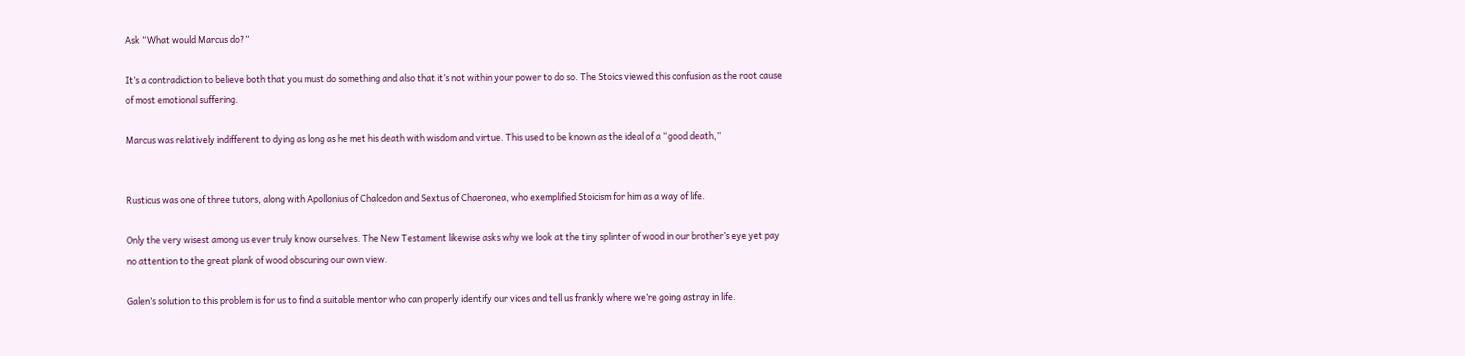Ask “What would Marcus do?”

It’s a contradiction to believe both that you must do something and also that it’s not within your power to do so. The Stoics viewed this confusion as the root cause of most emotional suffering.

Marcus was relatively indifferent to dying as long as he met his death with wisdom and virtue. This used to be known as the ideal of a “good death,”


Rusticus was one of three tutors, along with Apollonius of Chalcedon and Sextus of Chaeronea, who exemplified Stoicism for him as a way of life.

Only the very wisest among us ever truly know ourselves. The New Testament likewise asks why we look at the tiny splinter of wood in our brother’s eye yet pay no attention to the great plank of wood obscuring our own view.

Galen’s solution to this problem is for us to find a suitable mentor who can properly identify our vices and tell us frankly where we’re going astray in life.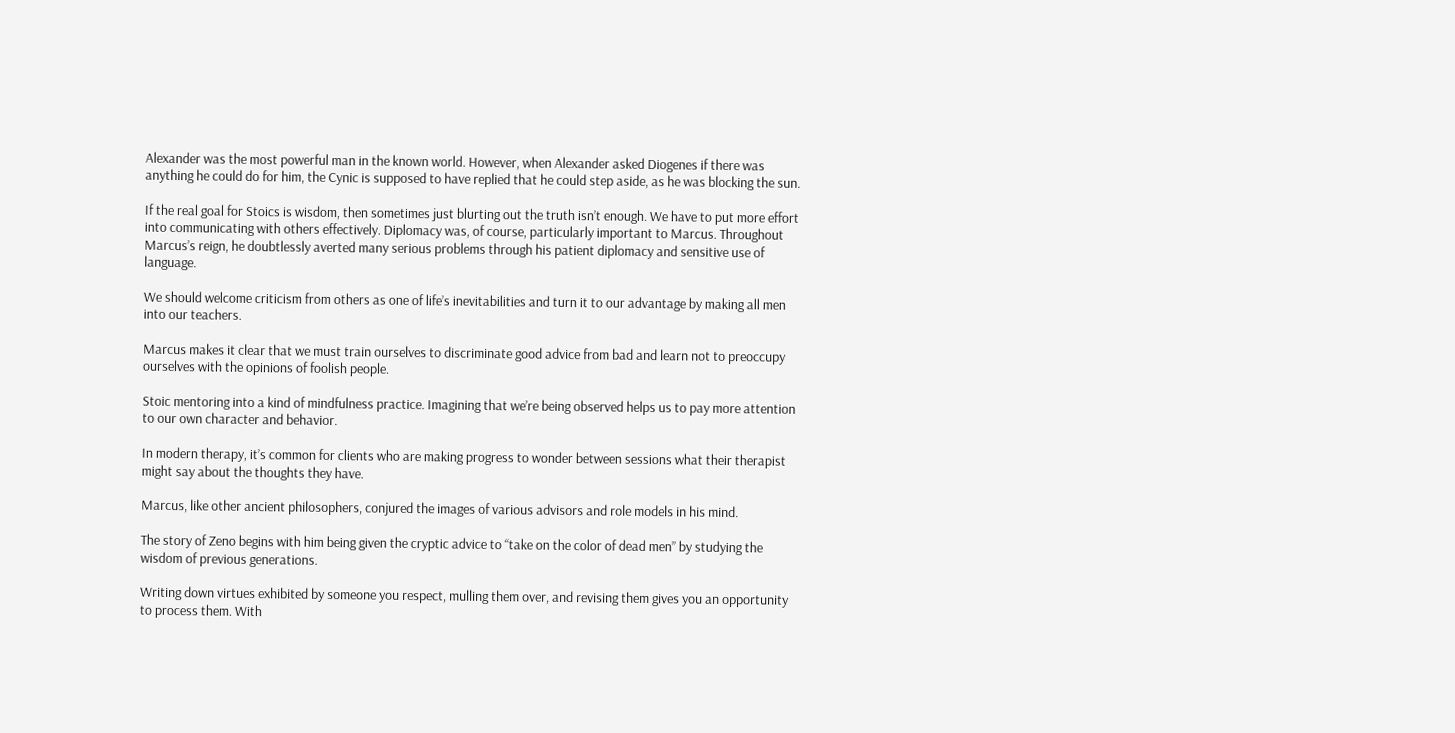Alexander was the most powerful man in the known world. However, when Alexander asked Diogenes if there was anything he could do for him, the Cynic is supposed to have replied that he could step aside, as he was blocking the sun.

If the real goal for Stoics is wisdom, then sometimes just blurting out the truth isn’t enough. We have to put more effort into communicating with others effectively. Diplomacy was, of course, particularly important to Marcus. Throughout Marcus’s reign, he doubtlessly averted many serious problems through his patient diplomacy and sensitive use of language.

We should welcome criticism from others as one of life’s inevitabilities and turn it to our advantage by making all men into our teachers.

Marcus makes it clear that we must train ourselves to discriminate good advice from bad and learn not to preoccupy ourselves with the opinions of foolish people.

Stoic mentoring into a kind of mindfulness practice. Imagining that we’re being observed helps us to pay more attention to our own character and behavior.

In modern therapy, it’s common for clients who are making progress to wonder between sessions what their therapist might say about the thoughts they have.

Marcus, like other ancient philosophers, conjured the images of various advisors and role models in his mind.

The story of Zeno begins with him being given the cryptic advice to “take on the color of dead men” by studying the wisdom of previous generations.

Writing down virtues exhibited by someone you respect, mulling them over, and revising them gives you an opportunity to process them. With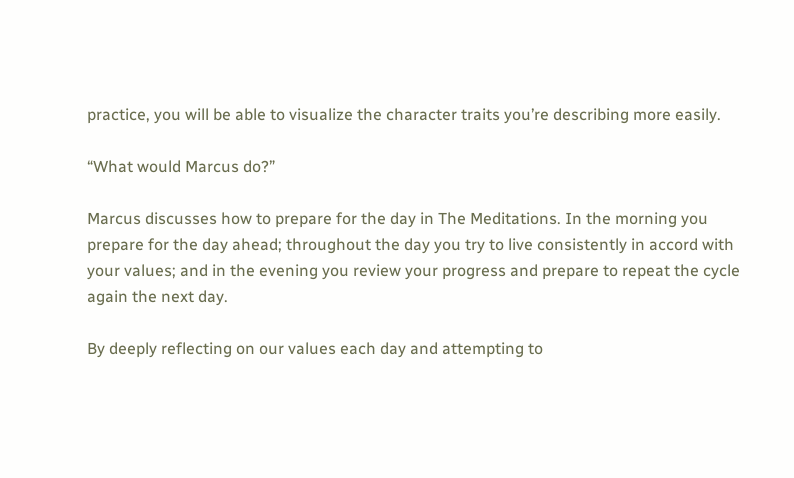practice, you will be able to visualize the character traits you’re describing more easily.

“What would Marcus do?”

Marcus discusses how to prepare for the day in The Meditations. In the morning you prepare for the day ahead; throughout the day you try to live consistently in accord with your values; and in the evening you review your progress and prepare to repeat the cycle again the next day.

By deeply reflecting on our values each day and attempting to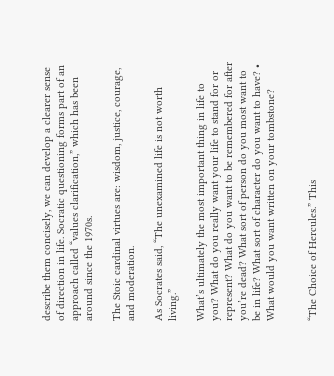describe them concisely, we can develop a clearer sense of direction in life. Socratic questioning forms part of an approach called “values clarification,” which has been around since the 1970s.

The Stoic cardinal virtues are: wisdom, justice, courage, and moderation.

As Socrates said, “The unexamined life is not worth living.”

What’s ultimately the most important thing in life to you? What do you really want your life to stand for or represent? What do you want to be remembered for after you’re dead? What sort of person do you most want to be in life? What sort of character do you want to have? • What would you want written on your tombstone?


“The Choice of Hercules.” This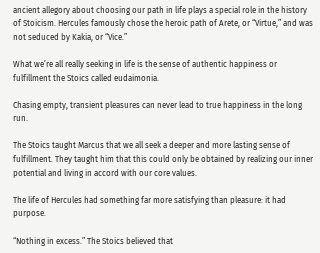ancient allegory about choosing our path in life plays a special role in the history of Stoicism. Hercules famously chose the heroic path of Arete, or “Virtue,” and was not seduced by Kakia, or “Vice.”

What we’re all really seeking in life is the sense of authentic happiness or fulfillment the Stoics called eudaimonia.

Chasing empty, transient pleasures can never lead to true happiness in the long run.

The Stoics taught Marcus that we all seek a deeper and more lasting sense of fulfillment. They taught him that this could only be obtained by realizing our inner potential and living in accord with our core values.

The life of Hercules had something far more satisfying than pleasure: it had purpose.

“Nothing in excess.” The Stoics believed that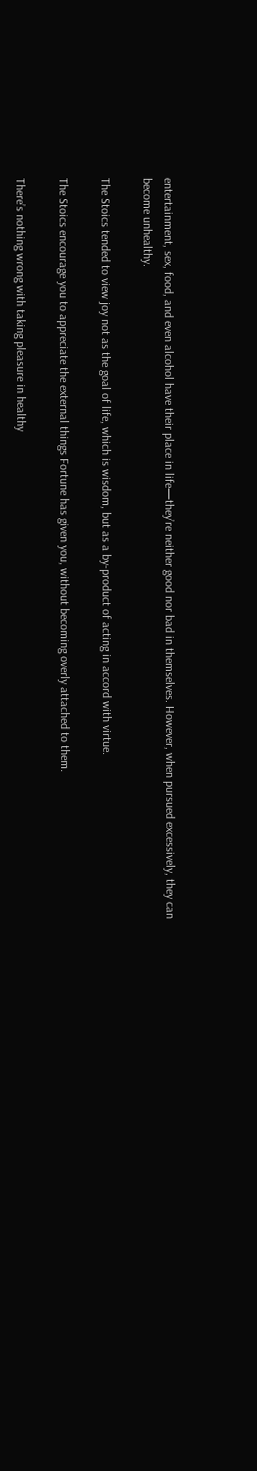entertainment, sex, food, and even alcohol have their place in life—they’re neither good nor bad in themselves. However, when pursued excessively, they can become unhealthy.

The Stoics tended to view joy not as the goal of life, which is wisdom, but as a by-product of acting in accord with virtue.

The Stoics encourage you to appreciate the external things Fortune has given you, without becoming overly attached to them.

There’s nothing wrong with taking pleasure in healthy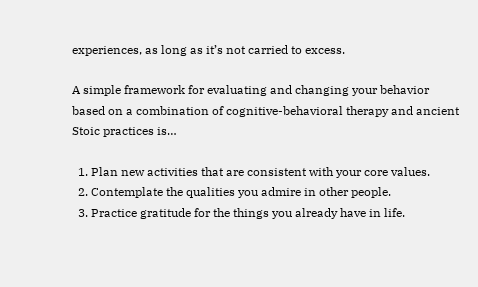experiences, as long as it’s not carried to excess.

A simple framework for evaluating and changing your behavior based on a combination of cognitive-behavioral therapy and ancient Stoic practices is…

  1. Plan new activities that are consistent with your core values.
  2. Contemplate the qualities you admire in other people.
  3. Practice gratitude for the things you already have in life.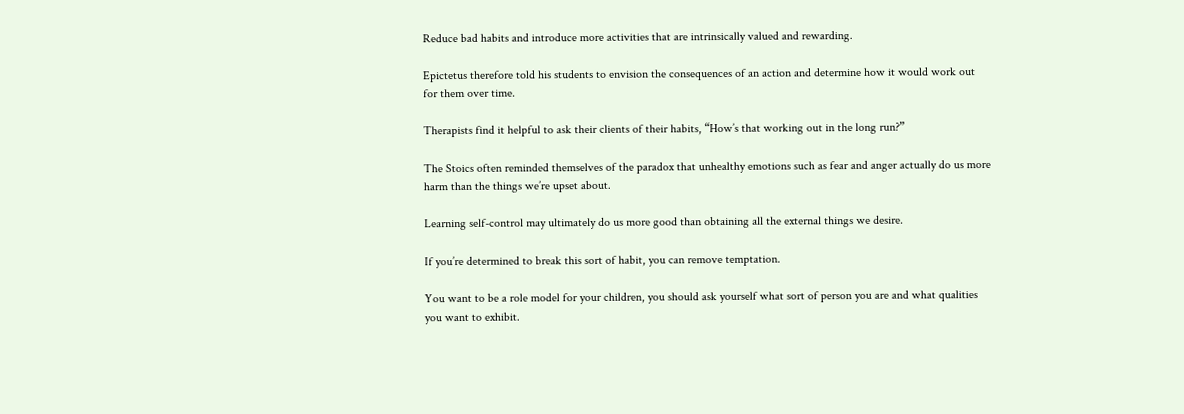Reduce bad habits and introduce more activities that are intrinsically valued and rewarding.

Epictetus therefore told his students to envision the consequences of an action and determine how it would work out for them over time.

Therapists find it helpful to ask their clients of their habits, “How’s that working out in the long run?”

The Stoics often reminded themselves of the paradox that unhealthy emotions such as fear and anger actually do us more harm than the things we’re upset about.

Learning self-control may ultimately do us more good than obtaining all the external things we desire.

If you’re determined to break this sort of habit, you can remove temptation.

You want to be a role model for your children, you should ask yourself what sort of person you are and what qualities you want to exhibit.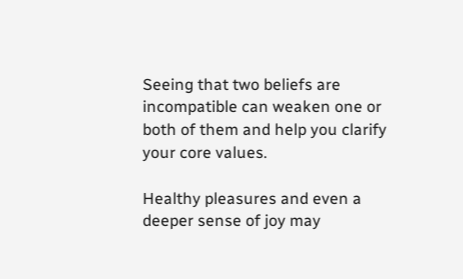Seeing that two beliefs are incompatible can weaken one or both of them and help you clarify your core values.

Healthy pleasures and even a deeper sense of joy may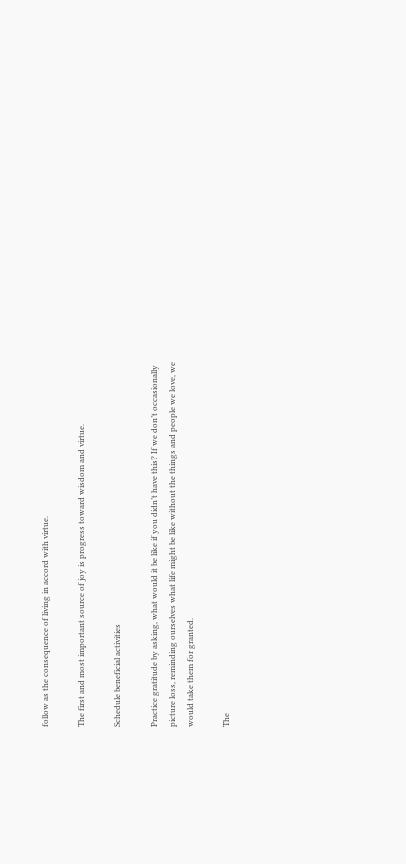follow as the consequence of living in accord with virtue.

The first and most important source of joy is progress toward wisdom and virtue.

Schedule beneficial activities

Practice gratitude by asking, what would it be like if you didn’t have this? If we don’t occasionally picture loss, reminding ourselves what life might be like without the things and people we love, we would take them for granted.

The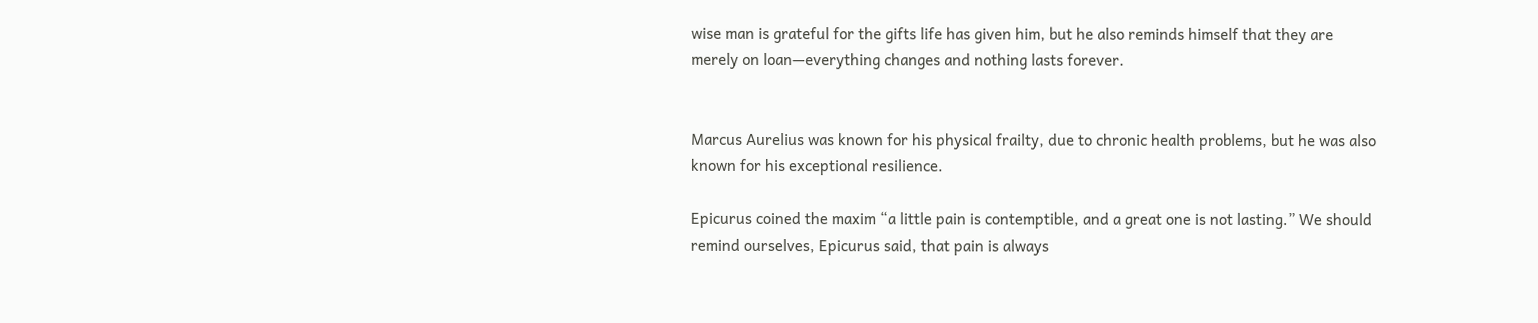wise man is grateful for the gifts life has given him, but he also reminds himself that they are merely on loan—everything changes and nothing lasts forever.


Marcus Aurelius was known for his physical frailty, due to chronic health problems, but he was also known for his exceptional resilience.

Epicurus coined the maxim “a little pain is contemptible, and a great one is not lasting.” We should remind ourselves, Epicurus said, that pain is always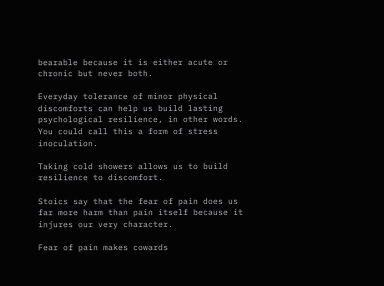bearable because it is either acute or chronic but never both.

Everyday tolerance of minor physical discomforts can help us build lasting psychological resilience, in other words. You could call this a form of stress inoculation.

Taking cold showers allows us to build resilience to discomfort.

Stoics say that the fear of pain does us far more harm than pain itself because it injures our very character.

Fear of pain makes cowards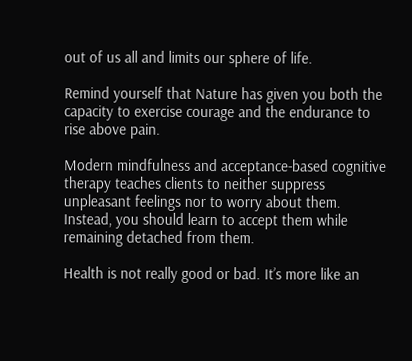out of us all and limits our sphere of life.

Remind yourself that Nature has given you both the capacity to exercise courage and the endurance to rise above pain.

Modern mindfulness and acceptance-based cognitive therapy teaches clients to neither suppress unpleasant feelings nor to worry about them. Instead, you should learn to accept them while remaining detached from them.

Health is not really good or bad. It’s more like an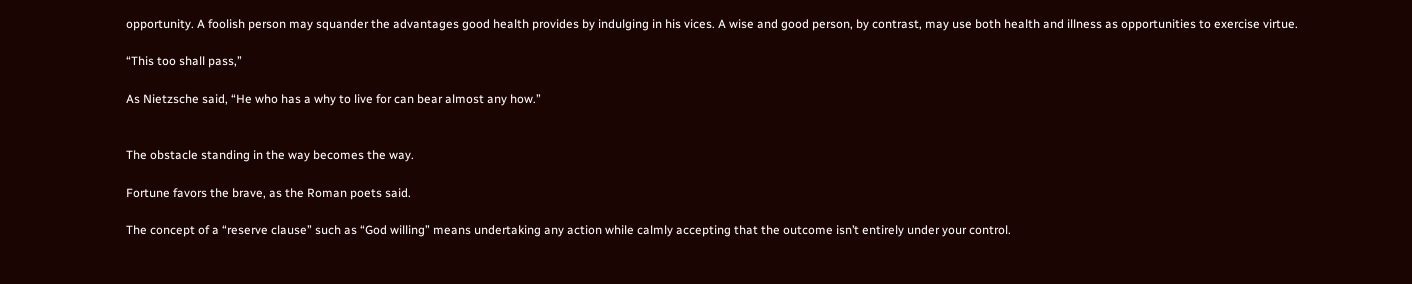opportunity. A foolish person may squander the advantages good health provides by indulging in his vices. A wise and good person, by contrast, may use both health and illness as opportunities to exercise virtue.

“This too shall pass,”

As Nietzsche said, “He who has a why to live for can bear almost any how.”


The obstacle standing in the way becomes the way.

Fortune favors the brave, as the Roman poets said.

The concept of a “reserve clause” such as “God willing” means undertaking any action while calmly accepting that the outcome isn’t entirely under your control.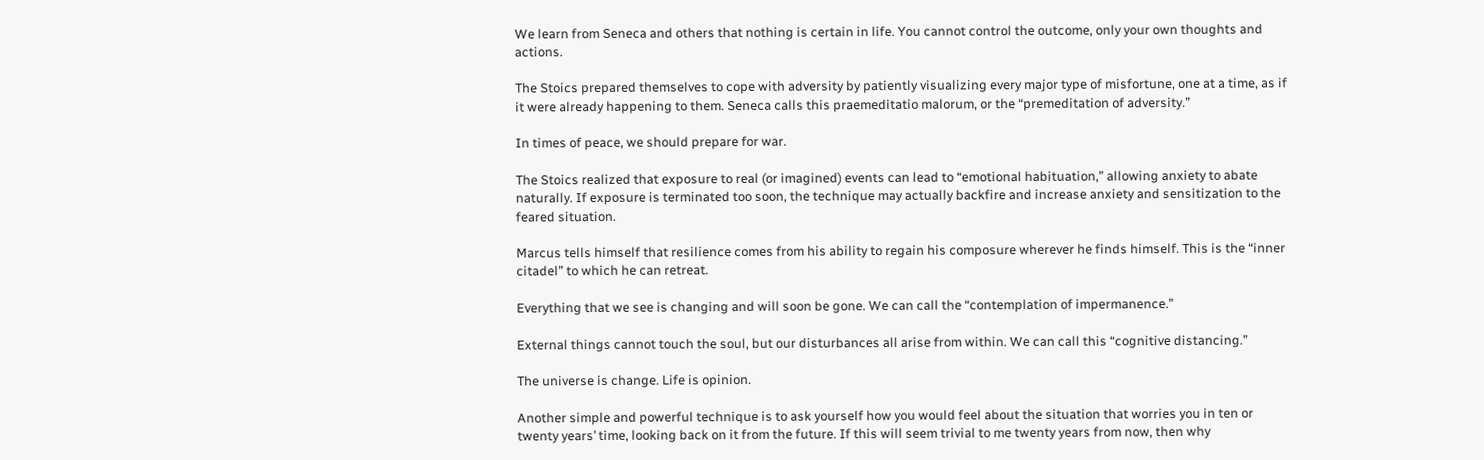We learn from Seneca and others that nothing is certain in life. You cannot control the outcome, only your own thoughts and actions.

The Stoics prepared themselves to cope with adversity by patiently visualizing every major type of misfortune, one at a time, as if it were already happening to them. Seneca calls this praemeditatio malorum, or the “premeditation of adversity.”

In times of peace, we should prepare for war.

The Stoics realized that exposure to real (or imagined) events can lead to “emotional habituation,” allowing anxiety to abate naturally. If exposure is terminated too soon, the technique may actually backfire and increase anxiety and sensitization to the feared situation.

Marcus tells himself that resilience comes from his ability to regain his composure wherever he finds himself. This is the “inner citadel” to which he can retreat.

Everything that we see is changing and will soon be gone. We can call the “contemplation of impermanence.”

External things cannot touch the soul, but our disturbances all arise from within. We can call this “cognitive distancing.”

The universe is change. Life is opinion.

Another simple and powerful technique is to ask yourself how you would feel about the situation that worries you in ten or twenty years’ time, looking back on it from the future. If this will seem trivial to me twenty years from now, then why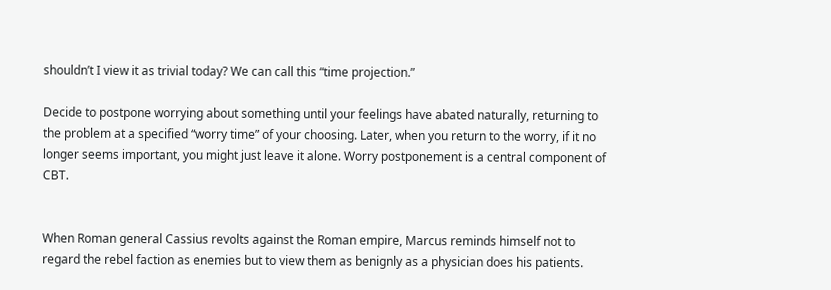shouldn’t I view it as trivial today? We can call this “time projection.”

Decide to postpone worrying about something until your feelings have abated naturally, returning to the problem at a specified “worry time” of your choosing. Later, when you return to the worry, if it no longer seems important, you might just leave it alone. Worry postponement is a central component of CBT.


When Roman general Cassius revolts against the Roman empire, Marcus reminds himself not to regard the rebel faction as enemies but to view them as benignly as a physician does his patients.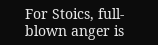For Stoics, full-blown anger is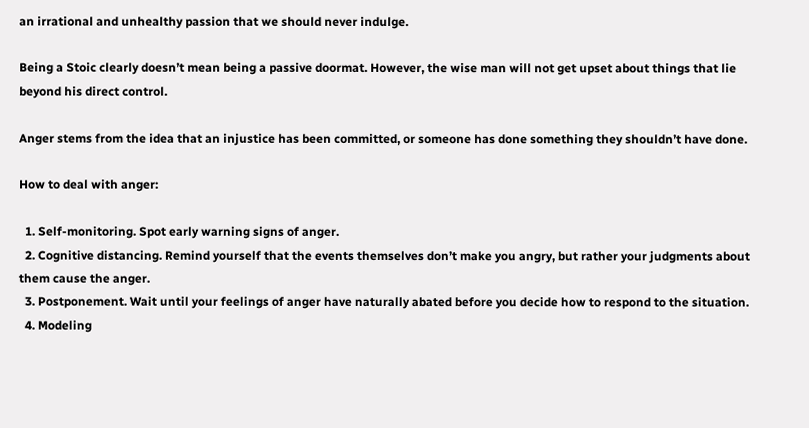an irrational and unhealthy passion that we should never indulge.

Being a Stoic clearly doesn’t mean being a passive doormat. However, the wise man will not get upset about things that lie beyond his direct control.

Anger stems from the idea that an injustice has been committed, or someone has done something they shouldn’t have done.

How to deal with anger:

  1. Self-monitoring. Spot early warning signs of anger.
  2. Cognitive distancing. Remind yourself that the events themselves don’t make you angry, but rather your judgments about them cause the anger.
  3. Postponement. Wait until your feelings of anger have naturally abated before you decide how to respond to the situation.
  4. Modeling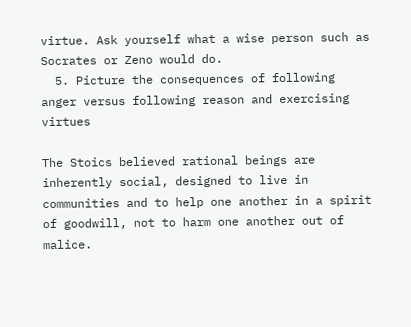virtue. Ask yourself what a wise person such as Socrates or Zeno would do.
  5. Picture the consequences of following anger versus following reason and exercising virtues

The Stoics believed rational beings are inherently social, designed to live in communities and to help one another in a spirit of goodwill, not to harm one another out of malice.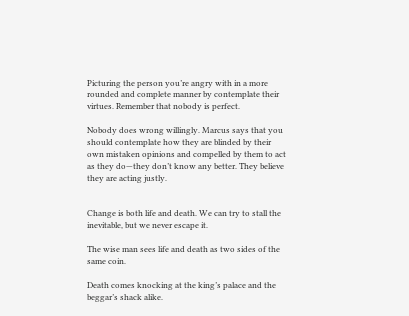Picturing the person you’re angry with in a more rounded and complete manner by contemplate their virtues. Remember that nobody is perfect.

Nobody does wrong willingly. Marcus says that you should contemplate how they are blinded by their own mistaken opinions and compelled by them to act as they do—they don’t know any better. They believe they are acting justly.


Change is both life and death. We can try to stall the inevitable, but we never escape it.

The wise man sees life and death as two sides of the same coin.

Death comes knocking at the king’s palace and the beggar’s shack alike.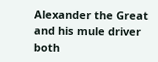Alexander the Great and his mule driver both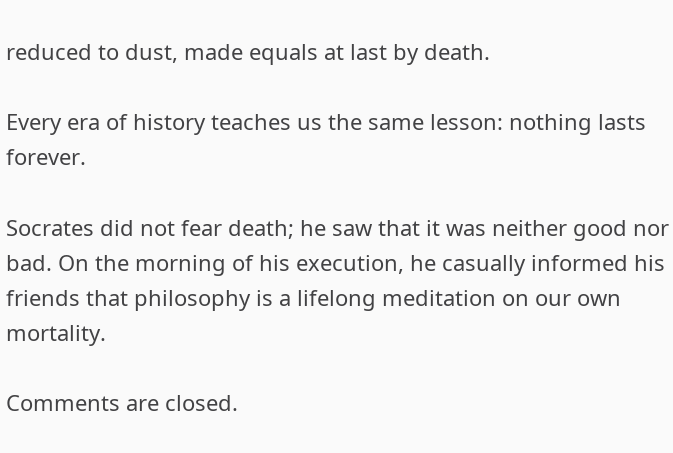reduced to dust, made equals at last by death.

Every era of history teaches us the same lesson: nothing lasts forever.

Socrates did not fear death; he saw that it was neither good nor bad. On the morning of his execution, he casually informed his friends that philosophy is a lifelong meditation on our own mortality.

Comments are closed.